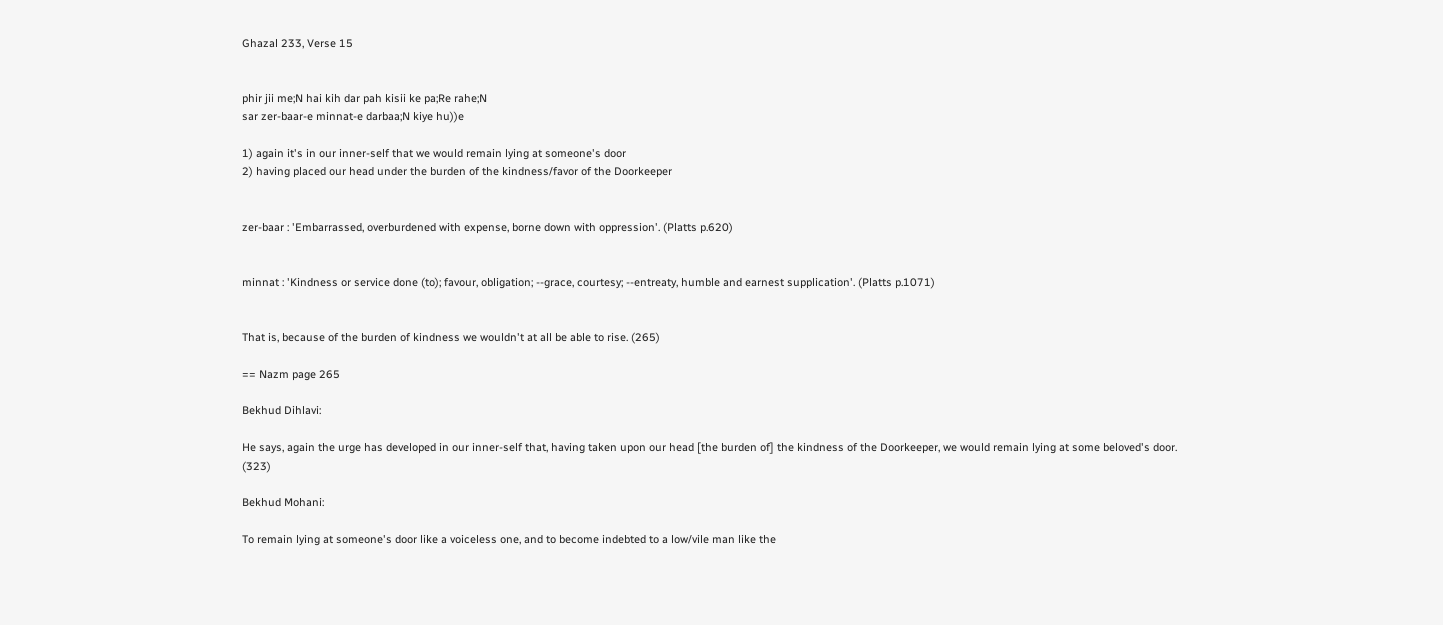Ghazal 233, Verse 15


phir jii me;N hai kih dar pah kisii ke pa;Re rahe;N
sar zer-baar-e minnat-e darbaa;N kiye hu))e

1) again it's in our inner-self that we would remain lying at someone's door
2) having placed our head under the burden of the kindness/favor of the Doorkeeper


zer-baar : 'Embarrassed, overburdened with expense, borne down with oppression'. (Platts p.620)


minnat : 'Kindness or service done (to); favour, obligation; --grace, courtesy; --entreaty, humble and earnest supplication'. (Platts p.1071)


That is, because of the burden of kindness we wouldn't at all be able to rise. (265)

== Nazm page 265

Bekhud Dihlavi:

He says, again the urge has developed in our inner-self that, having taken upon our head [the burden of] the kindness of the Doorkeeper, we would remain lying at some beloved's door. (323)

Bekhud Mohani:

To remain lying at someone's door like a voiceless one, and to become indebted to a low/vile man like the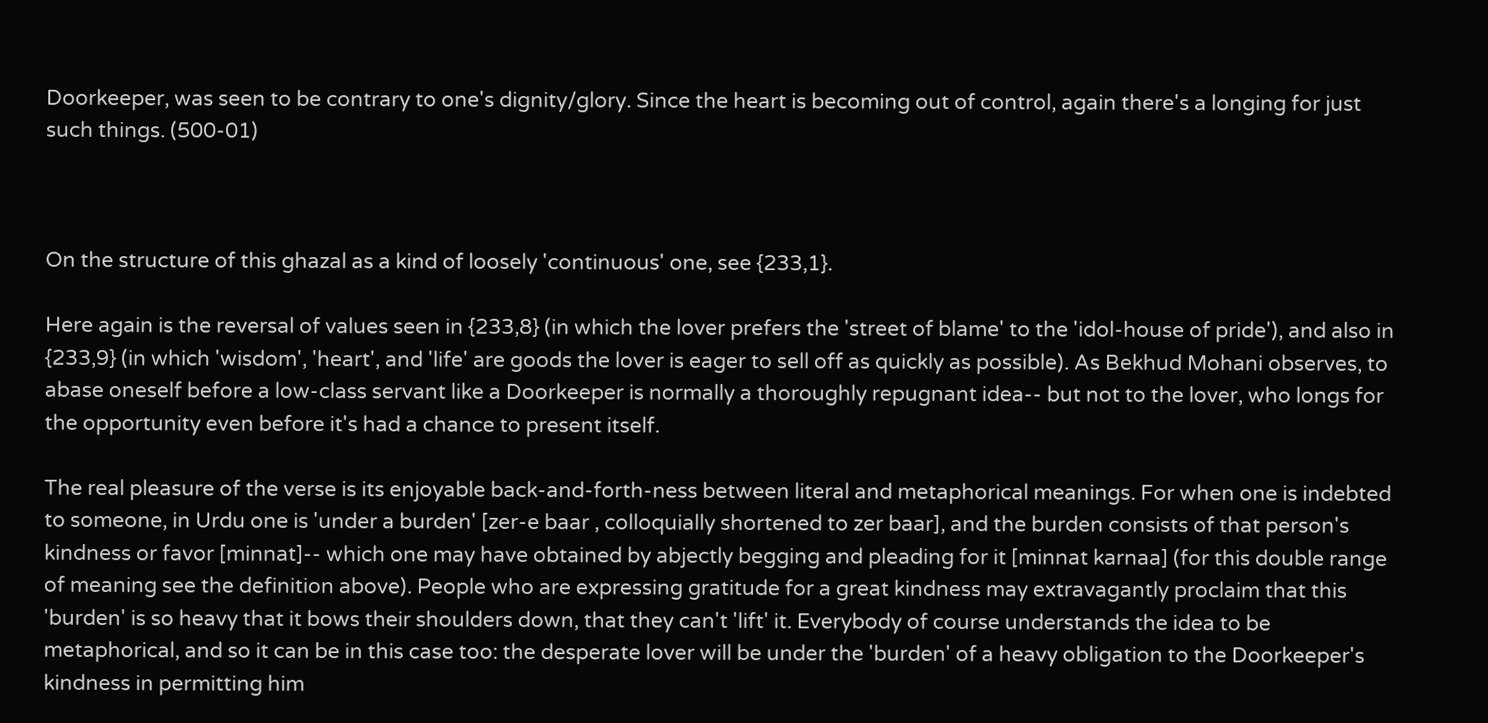Doorkeeper, was seen to be contrary to one's dignity/glory. Since the heart is becoming out of control, again there's a longing for just such things. (500-01)



On the structure of this ghazal as a kind of loosely 'continuous' one, see {233,1}.

Here again is the reversal of values seen in {233,8} (in which the lover prefers the 'street of blame' to the 'idol-house of pride'), and also in {233,9} (in which 'wisdom', 'heart', and 'life' are goods the lover is eager to sell off as quickly as possible). As Bekhud Mohani observes, to abase oneself before a low-class servant like a Doorkeeper is normally a thoroughly repugnant idea-- but not to the lover, who longs for the opportunity even before it's had a chance to present itself.

The real pleasure of the verse is its enjoyable back-and-forth-ness between literal and metaphorical meanings. For when one is indebted to someone, in Urdu one is 'under a burden' [zer-e baar , colloquially shortened to zer baar], and the burden consists of that person's kindness or favor [minnat]-- which one may have obtained by abjectly begging and pleading for it [minnat karnaa] (for this double range of meaning see the definition above). People who are expressing gratitude for a great kindness may extravagantly proclaim that this 'burden' is so heavy that it bows their shoulders down, that they can't 'lift' it. Everybody of course understands the idea to be metaphorical, and so it can be in this case too: the desperate lover will be under the 'burden' of a heavy obligation to the Doorkeeper's kindness in permitting him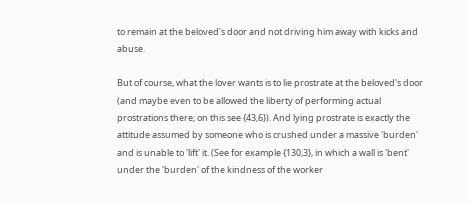to remain at the beloved's door and not driving him away with kicks and abuse.

But of course, what the lover wants is to lie prostrate at the beloved's door (and maybe even to be allowed the liberty of performing actual prostrations there; on this see {43,6}). And lying prostrate is exactly the attitude assumed by someone who is crushed under a massive 'burden' and is unable to 'lift' it. (See for example {130,3}, in which a wall is 'bent' under the 'burden' of the kindness of the worker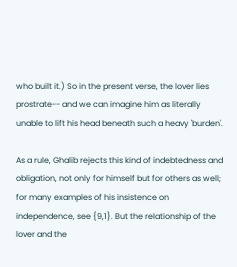who built it.) So in the present verse, the lover lies prostrate-- and we can imagine him as literally unable to lift his head beneath such a heavy 'burden'.

As a rule, Ghalib rejects this kind of indebtedness and obligation, not only for himself but for others as well; for many examples of his insistence on independence, see {9,1}. But the relationship of the lover and the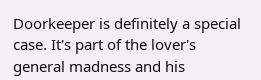Doorkeeper is definitely a special case. It's part of the lover's general madness and his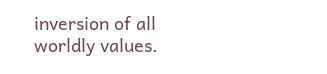inversion of all worldly values.